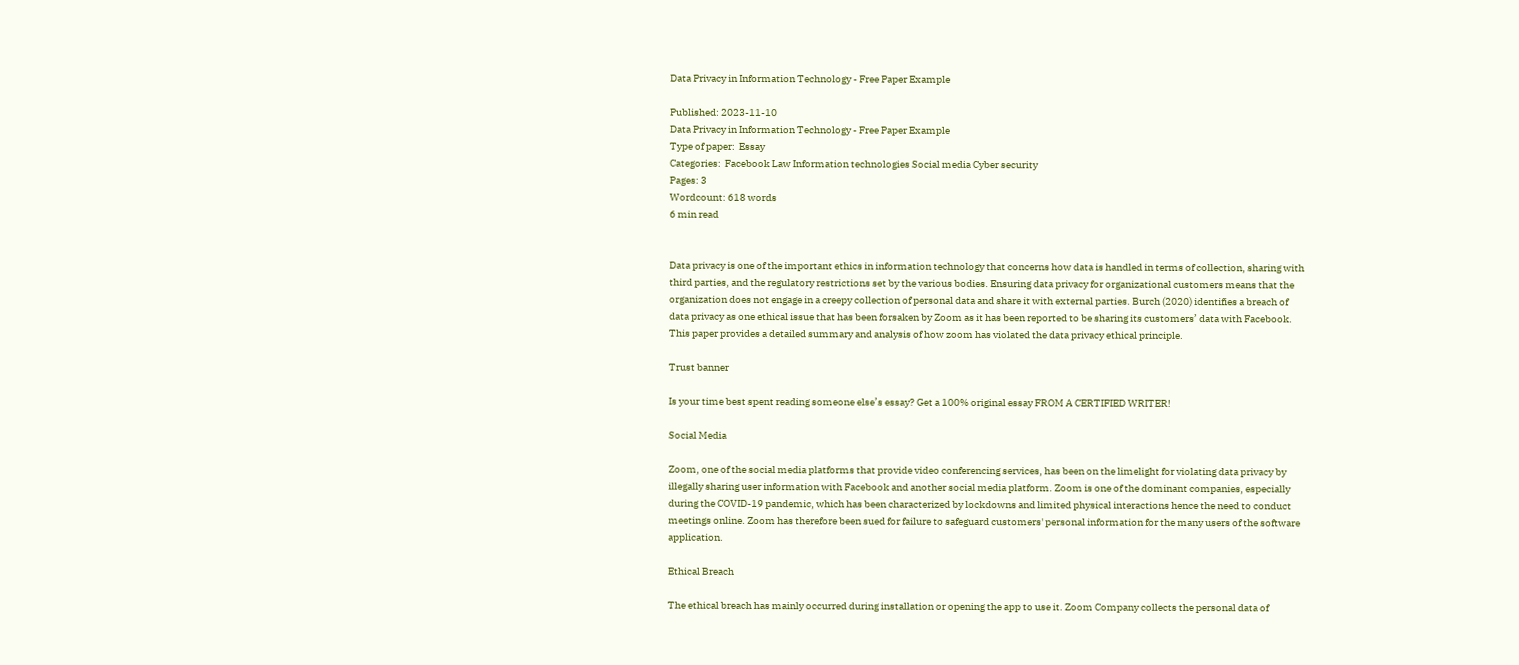Data Privacy in Information Technology - Free Paper Example

Published: 2023-11-10
Data Privacy in Information Technology - Free Paper Example
Type of paper:  Essay
Categories:  Facebook Law Information technologies Social media Cyber security
Pages: 3
Wordcount: 618 words
6 min read


Data privacy is one of the important ethics in information technology that concerns how data is handled in terms of collection, sharing with third parties, and the regulatory restrictions set by the various bodies. Ensuring data privacy for organizational customers means that the organization does not engage in a creepy collection of personal data and share it with external parties. Burch (2020) identifies a breach of data privacy as one ethical issue that has been forsaken by Zoom as it has been reported to be sharing its customers’ data with Facebook. This paper provides a detailed summary and analysis of how zoom has violated the data privacy ethical principle.

Trust banner

Is your time best spent reading someone else’s essay? Get a 100% original essay FROM A CERTIFIED WRITER!

Social Media

Zoom, one of the social media platforms that provide video conferencing services, has been on the limelight for violating data privacy by illegally sharing user information with Facebook and another social media platform. Zoom is one of the dominant companies, especially during the COVID-19 pandemic, which has been characterized by lockdowns and limited physical interactions hence the need to conduct meetings online. Zoom has therefore been sued for failure to safeguard customers' personal information for the many users of the software application.

Ethical Breach

The ethical breach has mainly occurred during installation or opening the app to use it. Zoom Company collects the personal data of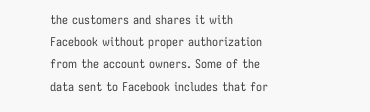the customers and shares it with Facebook without proper authorization from the account owners. Some of the data sent to Facebook includes that for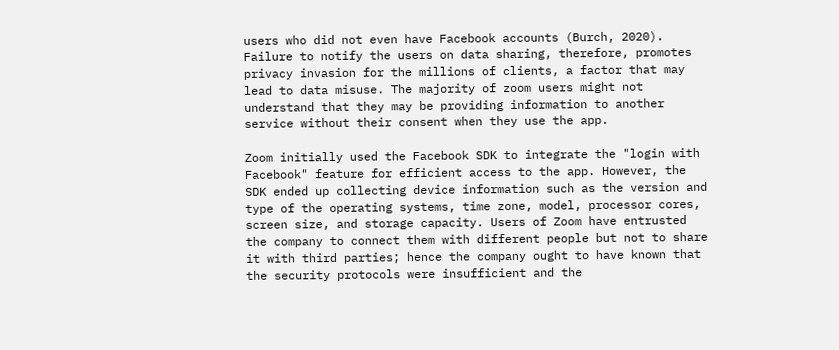users who did not even have Facebook accounts (Burch, 2020). Failure to notify the users on data sharing, therefore, promotes privacy invasion for the millions of clients, a factor that may lead to data misuse. The majority of zoom users might not understand that they may be providing information to another service without their consent when they use the app.

Zoom initially used the Facebook SDK to integrate the "login with Facebook" feature for efficient access to the app. However, the SDK ended up collecting device information such as the version and type of the operating systems, time zone, model, processor cores, screen size, and storage capacity. Users of Zoom have entrusted the company to connect them with different people but not to share it with third parties; hence the company ought to have known that the security protocols were insufficient and the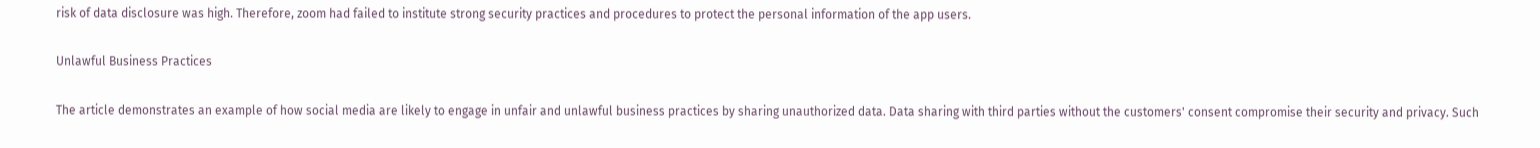risk of data disclosure was high. Therefore, zoom had failed to institute strong security practices and procedures to protect the personal information of the app users.

Unlawful Business Practices

The article demonstrates an example of how social media are likely to engage in unfair and unlawful business practices by sharing unauthorized data. Data sharing with third parties without the customers' consent compromise their security and privacy. Such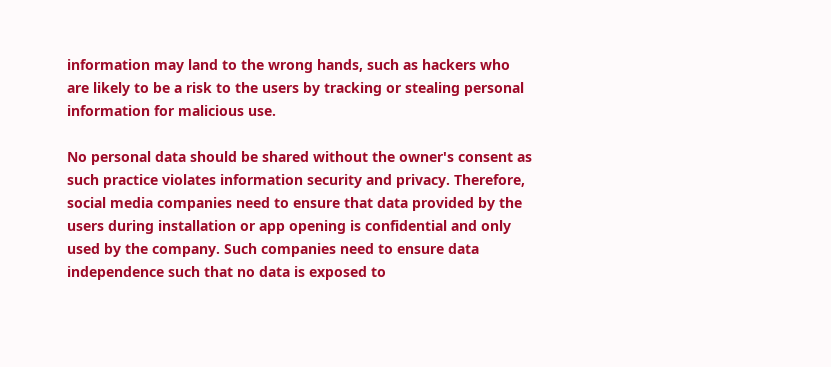information may land to the wrong hands, such as hackers who are likely to be a risk to the users by tracking or stealing personal information for malicious use.

No personal data should be shared without the owner's consent as such practice violates information security and privacy. Therefore, social media companies need to ensure that data provided by the users during installation or app opening is confidential and only used by the company. Such companies need to ensure data independence such that no data is exposed to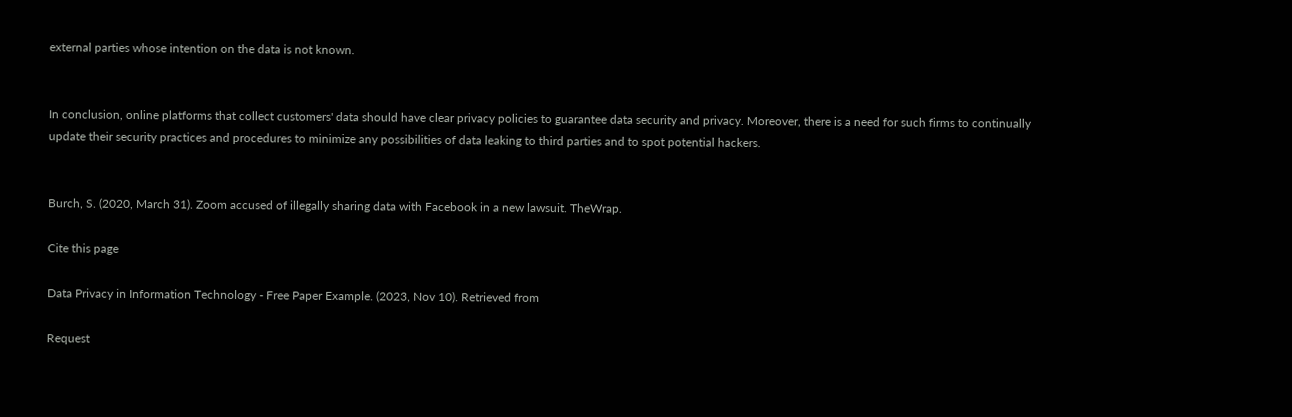external parties whose intention on the data is not known.


In conclusion, online platforms that collect customers' data should have clear privacy policies to guarantee data security and privacy. Moreover, there is a need for such firms to continually update their security practices and procedures to minimize any possibilities of data leaking to third parties and to spot potential hackers.


Burch, S. (2020, March 31). Zoom accused of illegally sharing data with Facebook in a new lawsuit. TheWrap.

Cite this page

Data Privacy in Information Technology - Free Paper Example. (2023, Nov 10). Retrieved from

Request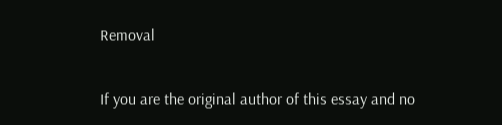Removal

If you are the original author of this essay and no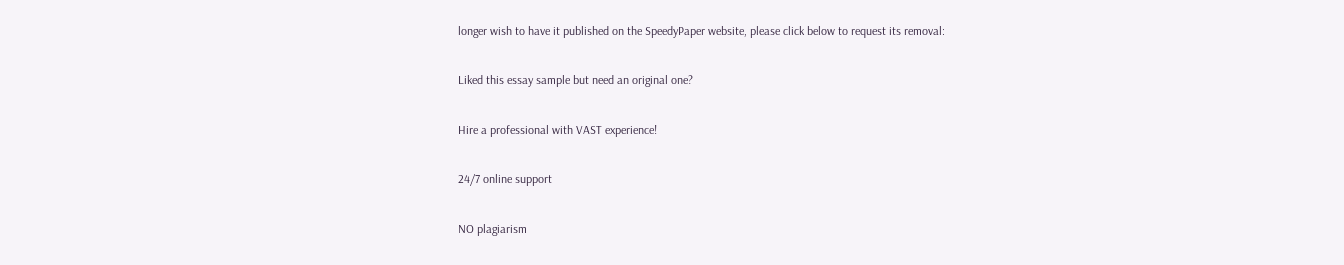longer wish to have it published on the SpeedyPaper website, please click below to request its removal:

Liked this essay sample but need an original one?

Hire a professional with VAST experience!

24/7 online support

NO plagiarism